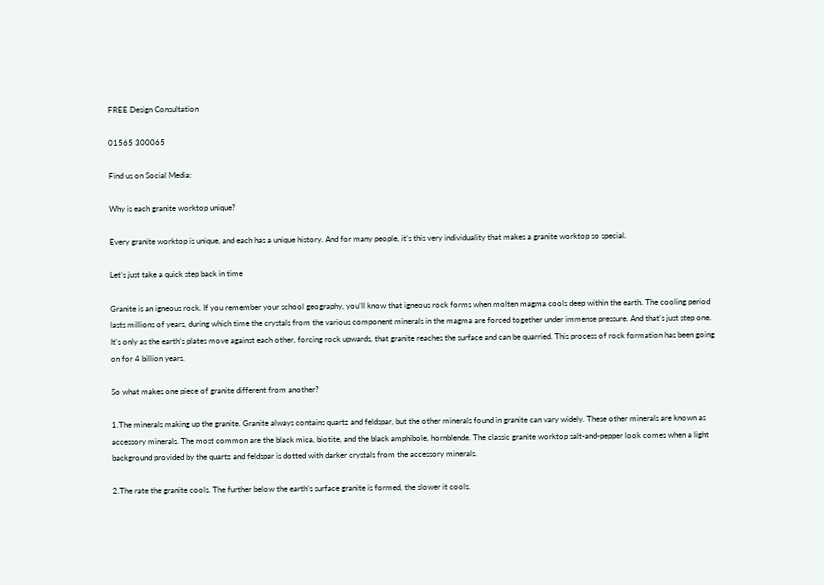FREE Design Consultation

01565 300065

Find us on Social Media:

Why is each granite worktop unique?

Every granite worktop is unique, and each has a unique history. And for many people, it’s this very individuality that makes a granite worktop so special.

Let’s just take a quick step back in time

Granite is an igneous rock. If you remember your school geography, you’ll know that igneous rock forms when molten magma cools deep within the earth. The cooling period lasts millions of years, during which time the crystals from the various component minerals in the magma are forced together under immense pressure. And that’s just step one. It’s only as the earth’s plates move against each other, forcing rock upwards, that granite reaches the surface and can be quarried. This process of rock formation has been going on for 4 billion years.

So what makes one piece of granite different from another?

1.The minerals making up the granite. Granite always contains quartz and feldspar, but the other minerals found in granite can vary widely. These other minerals are known as accessory minerals. The most common are the black mica, biotite, and the black amphibole, hornblende. The classic granite worktop salt-and-pepper look comes when a light background provided by the quartz and feldspar is dotted with darker crystals from the accessory minerals.

2.The rate the granite cools. The further below the earth’s surface granite is formed, the slower it cools.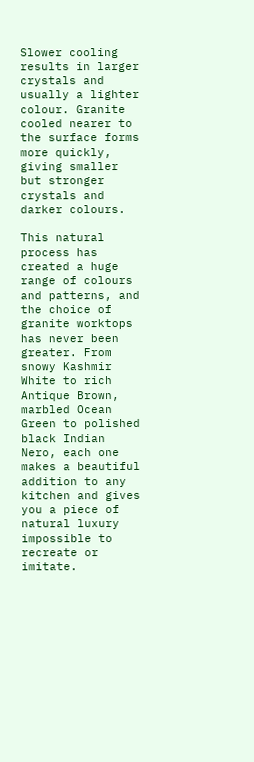Slower cooling results in larger crystals and usually a lighter colour. Granite cooled nearer to the surface forms more quickly, giving smaller but stronger crystals and darker colours.

This natural process has created a huge range of colours and patterns, and the choice of granite worktops has never been greater. From snowy Kashmir White to rich Antique Brown, marbled Ocean Green to polished black Indian Nero, each one makes a beautiful addition to any kitchen and gives you a piece of natural luxury impossible to recreate or imitate.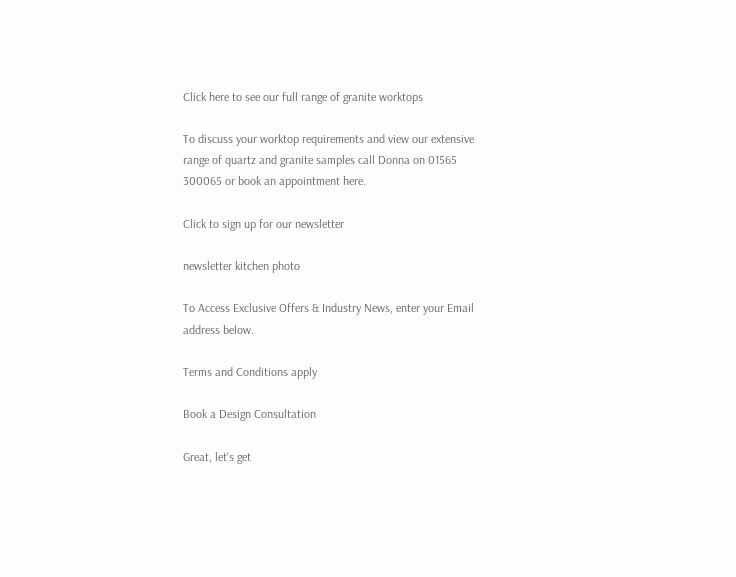Click here to see our full range of granite worktops

To discuss your worktop requirements and view our extensive range of quartz and granite samples call Donna on 01565 300065 or book an appointment here.

Click to sign up for our newsletter

newsletter kitchen photo

To Access Exclusive Offers & Industry News, enter your Email address below.

Terms and Conditions apply

Book a Design Consultation

Great, let's get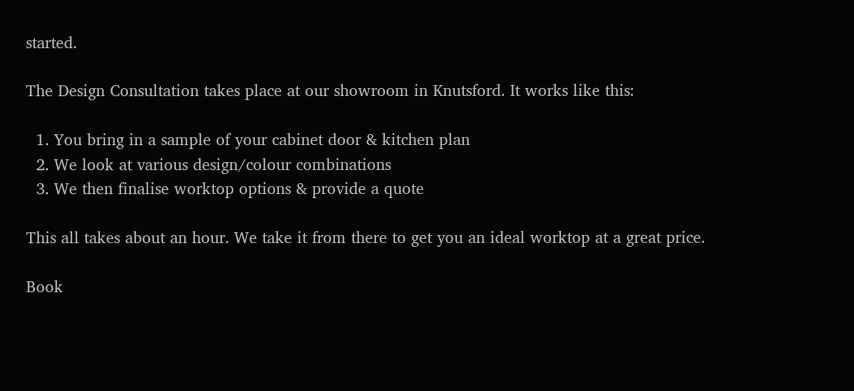started.

The Design Consultation takes place at our showroom in Knutsford. It works like this:

  1. You bring in a sample of your cabinet door & kitchen plan
  2. We look at various design/colour combinations
  3. We then finalise worktop options & provide a quote

This all takes about an hour. We take it from there to get you an ideal worktop at a great price.

Book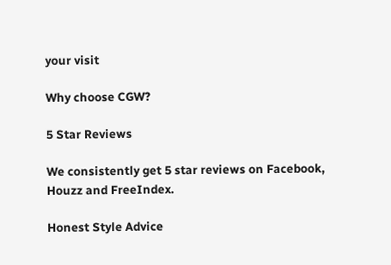your visit

Why choose CGW?

5 Star Reviews

We consistently get 5 star reviews on Facebook, Houzz and FreeIndex.

Honest Style Advice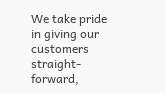We take pride in giving our customers straight-forward,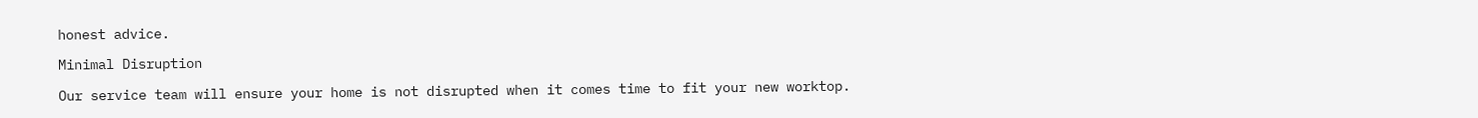honest advice.

Minimal Disruption

Our service team will ensure your home is not disrupted when it comes time to fit your new worktop.